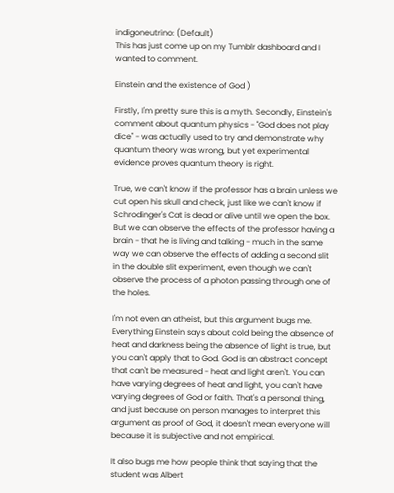indigoneutrino: (Default)
This has just come up on my Tumblr dashboard and I wanted to comment.

Einstein and the existence of God )

Firstly, I'm pretty sure this is a myth. Secondly, Einstein's comment about quantum physics - "God does not play dice" - was actually used to try and demonstrate why quantum theory was wrong, but yet experimental evidence proves quantum theory is right.

True, we can't know if the professor has a brain unless we cut open his skull and check, just like we can't know if Schrodinger's Cat is dead or alive until we open the box. But we can observe the effects of the professor having a brain - that he is living and talking - much in the same way we can observe the effects of adding a second slit in the double slit experiment, even though we can't observe the process of a photon passing through one of the holes.

I'm not even an atheist, but this argument bugs me. Everything Einstein says about cold being the absence of heat and darkness being the absence of light is true, but you can't apply that to God. God is an abstract concept that can't be measured - heat and light aren't. You can have varying degrees of heat and light, you can't have varying degrees of God or faith. That's a personal thing, and just because on person manages to interpret this argument as proof of God, it doesn't mean everyone will because it is subjective and not empirical.

It also bugs me how people think that saying that the student was Albert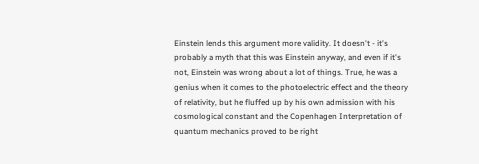Einstein lends this argument more validity. It doesn't - it's probably a myth that this was Einstein anyway, and even if it's not, Einstein was wrong about a lot of things. True, he was a genius when it comes to the photoelectric effect and the theory of relativity, but he fluffed up by his own admission with his cosmological constant and the Copenhagen Interpretation of quantum mechanics proved to be right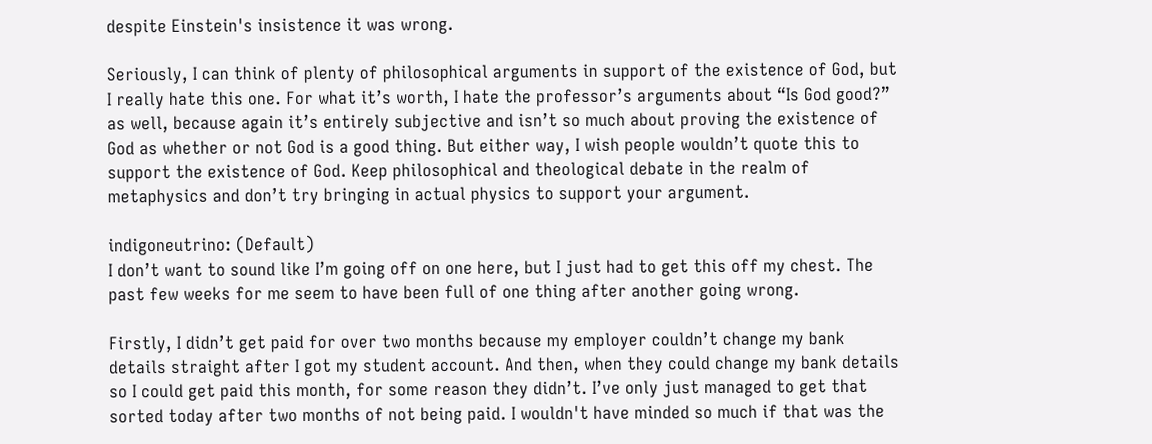despite Einstein's insistence it was wrong.

Seriously, I can think of plenty of philosophical arguments in support of the existence of God, but I really hate this one. For what it’s worth, I hate the professor’s arguments about “Is God good?” as well, because again it’s entirely subjective and isn’t so much about proving the existence of God as whether or not God is a good thing. But either way, I wish people wouldn’t quote this to support the existence of God. Keep philosophical and theological debate in the realm of metaphysics and don’t try bringing in actual physics to support your argument.

indigoneutrino: (Default)
I don’t want to sound like I’m going off on one here, but I just had to get this off my chest. The past few weeks for me seem to have been full of one thing after another going wrong.

Firstly, I didn’t get paid for over two months because my employer couldn’t change my bank details straight after I got my student account. And then, when they could change my bank details so I could get paid this month, for some reason they didn’t. I’ve only just managed to get that sorted today after two months of not being paid. I wouldn't have minded so much if that was the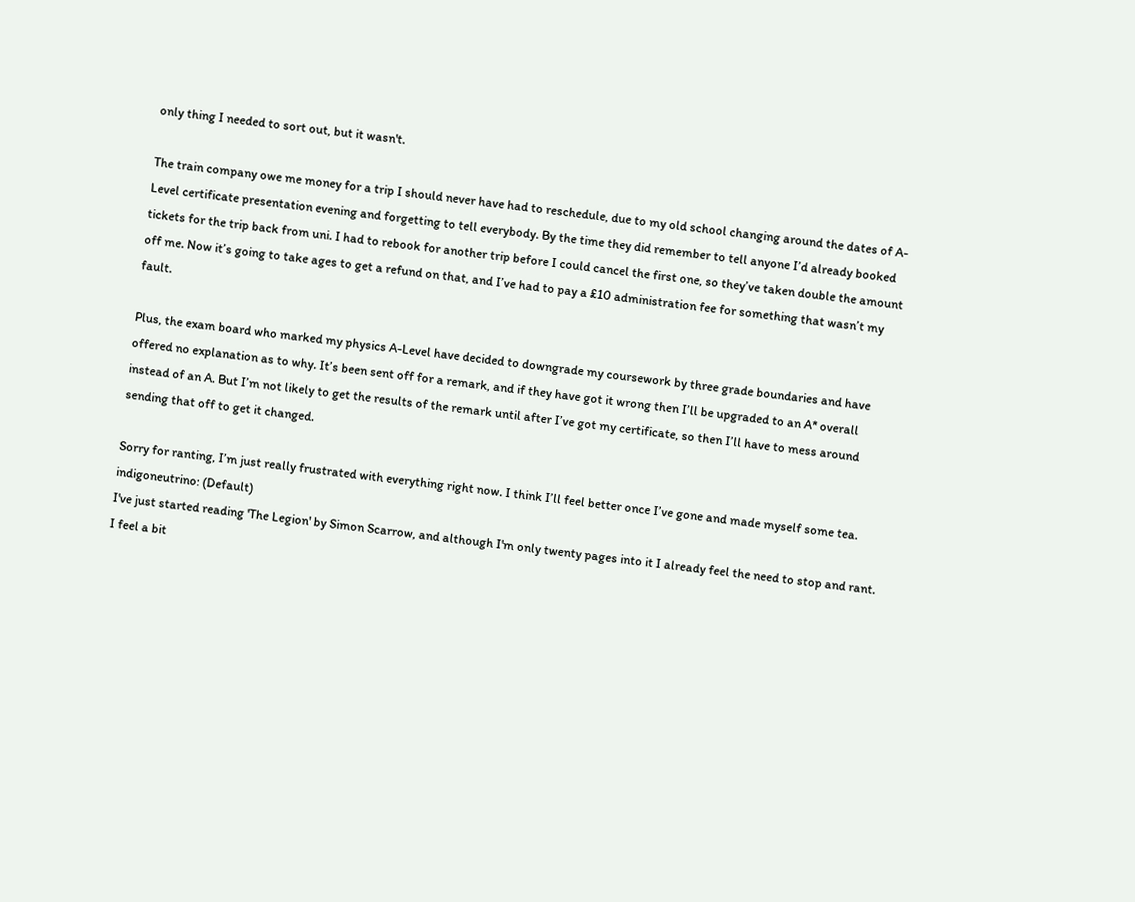only thing I needed to sort out, but it wasn't.

The train company owe me money for a trip I should never have had to reschedule, due to my old school changing around the dates of A-Level certificate presentation evening and forgetting to tell everybody. By the time they did remember to tell anyone I’d already booked tickets for the trip back from uni. I had to rebook for another trip before I could cancel the first one, so they’ve taken double the amount off me. Now it’s going to take ages to get a refund on that, and I’ve had to pay a £10 administration fee for something that wasn’t my fault.

Plus, the exam board who marked my physics A-Level have decided to downgrade my coursework by three grade boundaries and have offered no explanation as to why. It’s been sent off for a remark, and if they have got it wrong then I’ll be upgraded to an A* overall instead of an A. But I’m not likely to get the results of the remark until after I’ve got my certificate, so then I’ll have to mess around sending that off to get it changed.

Sorry for ranting, I’m just really frustrated with everything right now. I think I’ll feel better once I’ve gone and made myself some tea.
indigoneutrino: (Default)
I've just started reading 'The Legion' by Simon Scarrow, and although I'm only twenty pages into it I already feel the need to stop and rant. I feel a bit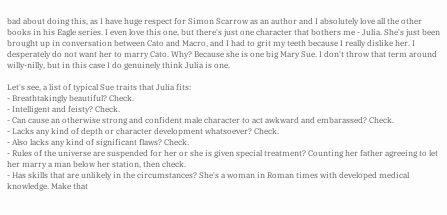bad about doing this, as I have huge respect for Simon Scarrow as an author and I absolutely love all the other books in his Eagle series. I even love this one, but there's just one character that bothers me - Julia. She's just been brought up in conversation between Cato and Macro, and I had to grit my teeth because I really dislike her. I desperately do not want her to marry Cato. Why? Because she is one big Mary Sue. I don't throw that term around willy-nilly, but in this case I do genuinely think Julia is one.

Let's see, a list of typical Sue traits that Julia fits:
- Breathtakingly beautiful? Check.
- Intelligent and feisty? Check.
- Can cause an otherwise strong and confident male character to act awkward and embarassed? Check.
- Lacks any kind of depth or character development whatsoever? Check.
- Also lacks any kind of significant flaws? Check.
- Rules of the universe are suspended for her or she is given special treatment? Counting her father agreeing to let her marry a man below her station, then check.
- Has skills that are unlikely in the circumstances? She's a woman in Roman times with developed medical knowledge. Make that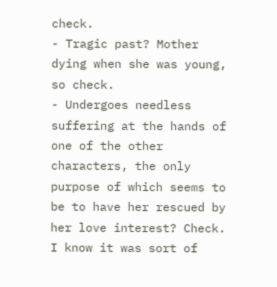check.
- Tragic past? Mother dying when she was young, so check.
- Undergoes needless suffering at the hands of one of the other characters, the only purpose of which seems to be to have her rescued by her love interest? Check. I know it was sort of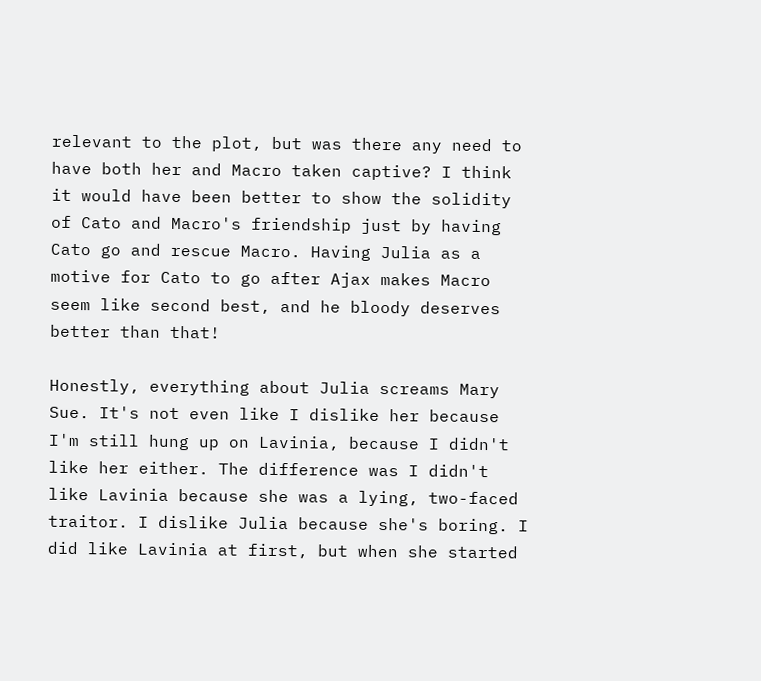relevant to the plot, but was there any need to have both her and Macro taken captive? I think it would have been better to show the solidity of Cato and Macro's friendship just by having Cato go and rescue Macro. Having Julia as a motive for Cato to go after Ajax makes Macro seem like second best, and he bloody deserves better than that!

Honestly, everything about Julia screams Mary Sue. It's not even like I dislike her because I'm still hung up on Lavinia, because I didn't like her either. The difference was I didn't like Lavinia because she was a lying, two-faced traitor. I dislike Julia because she's boring. I did like Lavinia at first, but when she started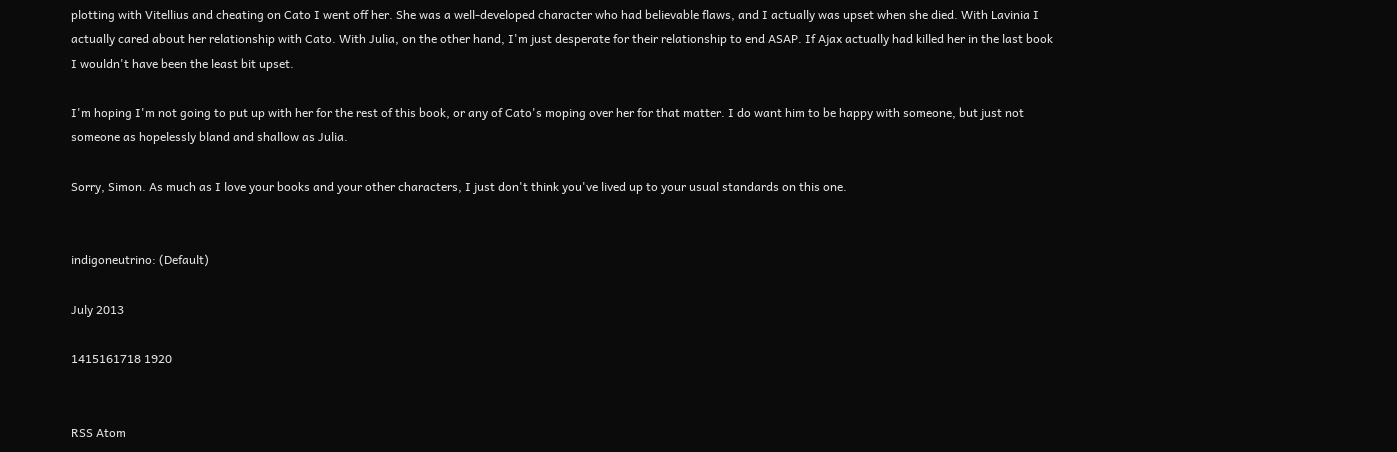plotting with Vitellius and cheating on Cato I went off her. She was a well-developed character who had believable flaws, and I actually was upset when she died. With Lavinia I actually cared about her relationship with Cato. With Julia, on the other hand, I'm just desperate for their relationship to end ASAP. If Ajax actually had killed her in the last book I wouldn't have been the least bit upset.

I'm hoping I'm not going to put up with her for the rest of this book, or any of Cato's moping over her for that matter. I do want him to be happy with someone, but just not someone as hopelessly bland and shallow as Julia.

Sorry, Simon. As much as I love your books and your other characters, I just don't think you've lived up to your usual standards on this one.


indigoneutrino: (Default)

July 2013

1415161718 1920


RSS Atom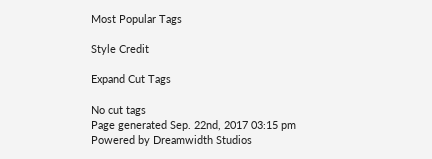Most Popular Tags

Style Credit

Expand Cut Tags

No cut tags
Page generated Sep. 22nd, 2017 03:15 pm
Powered by Dreamwidth Studios